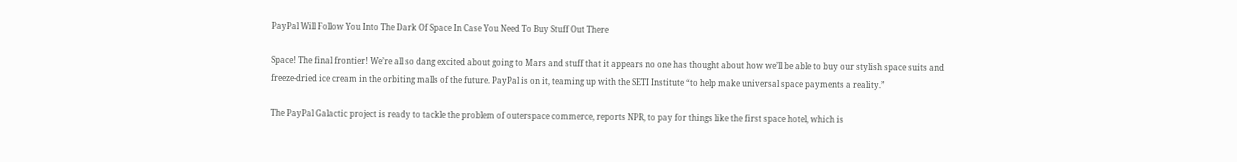PayPal Will Follow You Into The Dark Of Space In Case You Need To Buy Stuff Out There

Space! The final frontier! We’re all so dang excited about going to Mars and stuff that it appears no one has thought about how we’ll be able to buy our stylish space suits and freeze-dried ice cream in the orbiting malls of the future. PayPal is on it, teaming up with the SETI Institute “to help make universal space payments a reality.”

The PayPal Galactic project is ready to tackle the problem of outerspace commerce, reports NPR, to pay for things like the first space hotel, which is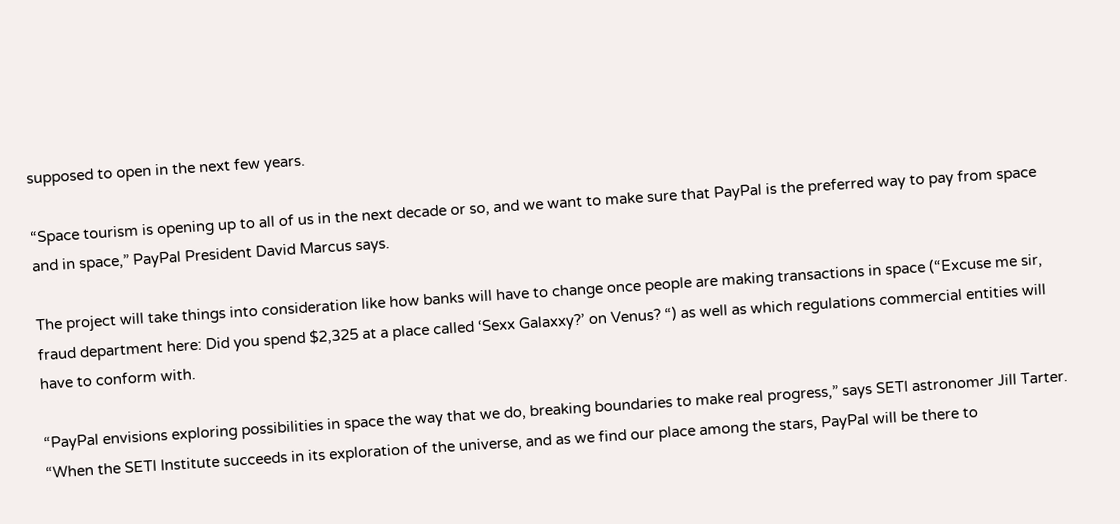supposed to open in the next few years.

“Space tourism is opening up to all of us in the next decade or so, and we want to make sure that PayPal is the preferred way to pay from space and in space,” PayPal President David Marcus says.

The project will take things into consideration like how banks will have to change once people are making transactions in space (“Excuse me sir, fraud department here: Did you spend $2,325 at a place called ‘Sexx Galaxxy?’ on Venus? “) as well as which regulations commercial entities will have to conform with.

“PayPal envisions exploring possibilities in space the way that we do, breaking boundaries to make real progress,” says SETI astronomer Jill Tarter. “When the SETI Institute succeeds in its exploration of the universe, and as we find our place among the stars, PayPal will be there to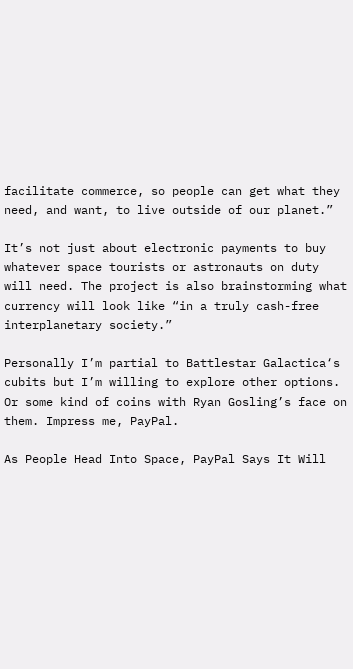facilitate commerce, so people can get what they need, and want, to live outside of our planet.”

It’s not just about electronic payments to buy whatever space tourists or astronauts on duty will need. The project is also brainstorming what currency will look like “in a truly cash-free interplanetary society.”

Personally I’m partial to Battlestar Galactica‘s cubits but I’m willing to explore other options. Or some kind of coins with Ryan Gosling’s face on them. Impress me, PayPal.

As People Head Into Space, PayPal Says It Will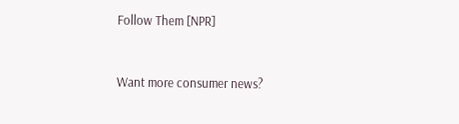Follow Them [NPR]


Want more consumer news?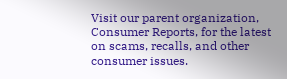Visit our parent organization, Consumer Reports, for the latest on scams, recalls, and other consumer issues.